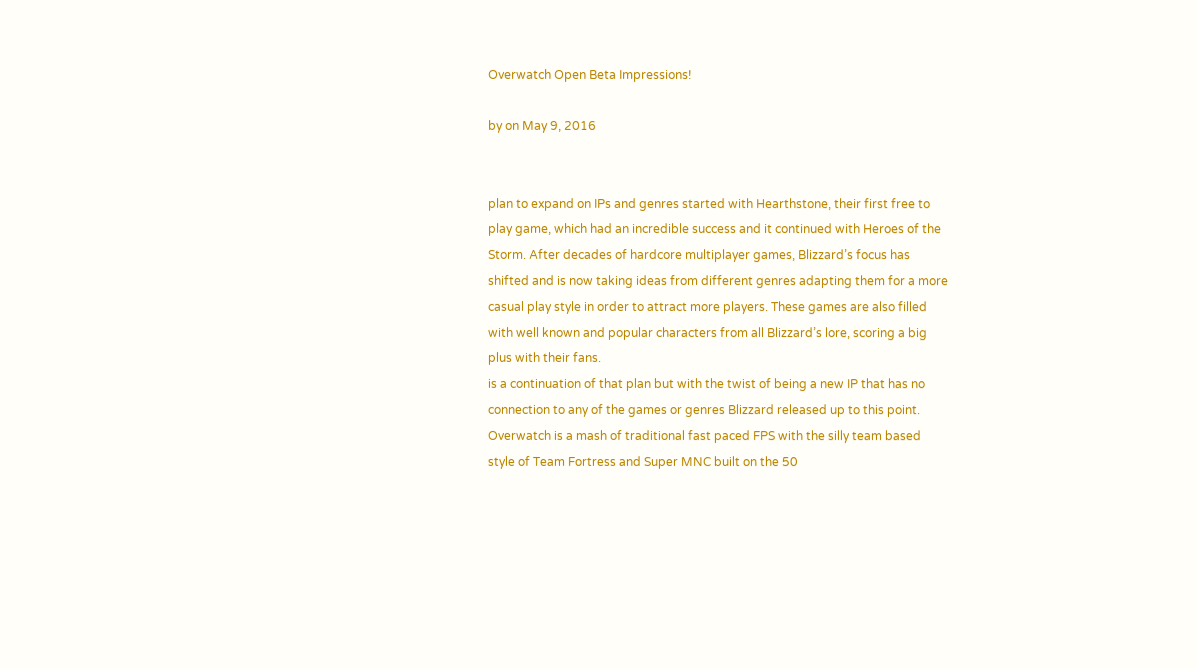Overwatch Open Beta Impressions!

by on May 9, 2016


plan to expand on IPs and genres started with Hearthstone, their first free to
play game, which had an incredible success and it continued with Heroes of the
Storm. After decades of hardcore multiplayer games, Blizzard’s focus has
shifted and is now taking ideas from different genres adapting them for a more
casual play style in order to attract more players. These games are also filled
with well known and popular characters from all Blizzard’s lore, scoring a big
plus with their fans.
is a continuation of that plan but with the twist of being a new IP that has no
connection to any of the games or genres Blizzard released up to this point.
Overwatch is a mash of traditional fast paced FPS with the silly team based
style of Team Fortress and Super MNC built on the 50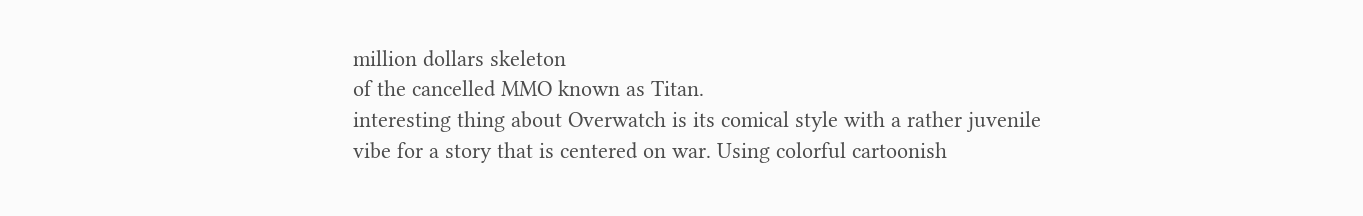million dollars skeleton
of the cancelled MMO known as Titan.
interesting thing about Overwatch is its comical style with a rather juvenile
vibe for a story that is centered on war. Using colorful cartoonish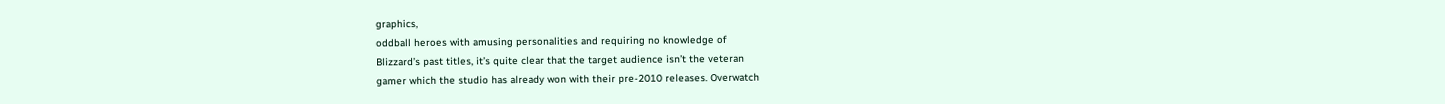graphics,
oddball heroes with amusing personalities and requiring no knowledge of
Blizzard’s past titles, it’s quite clear that the target audience isn’t the veteran
gamer which the studio has already won with their pre-2010 releases. Overwatch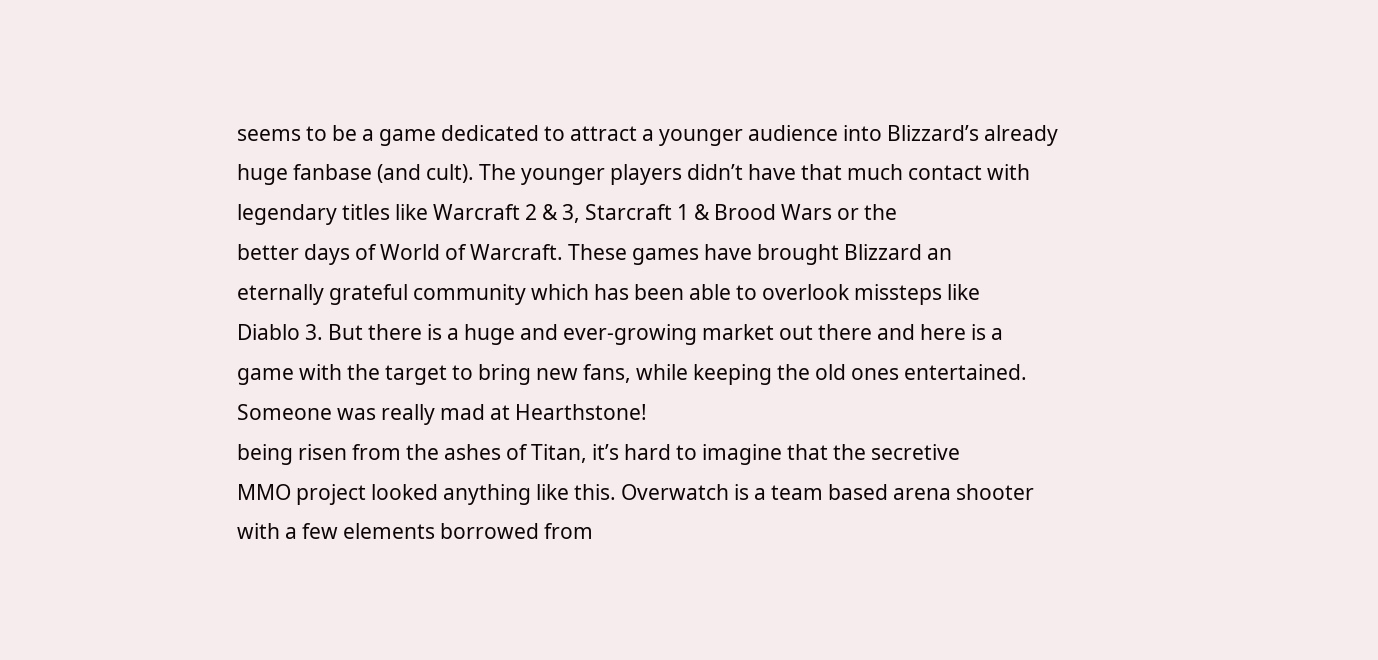seems to be a game dedicated to attract a younger audience into Blizzard’s already
huge fanbase (and cult). The younger players didn’t have that much contact with
legendary titles like Warcraft 2 & 3, Starcraft 1 & Brood Wars or the
better days of World of Warcraft. These games have brought Blizzard an
eternally grateful community which has been able to overlook missteps like
Diablo 3. But there is a huge and ever-growing market out there and here is a
game with the target to bring new fans, while keeping the old ones entertained.
Someone was really mad at Hearthstone!
being risen from the ashes of Titan, it’s hard to imagine that the secretive
MMO project looked anything like this. Overwatch is a team based arena shooter
with a few elements borrowed from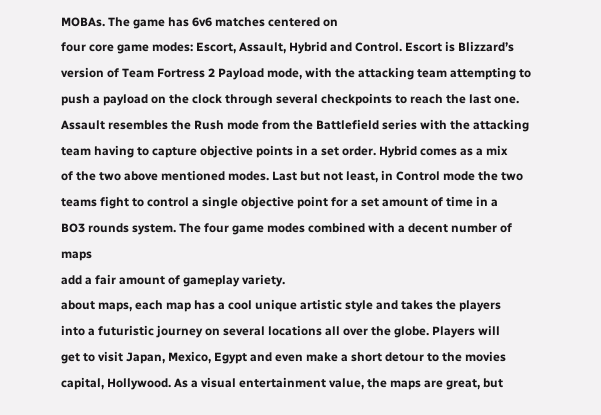MOBAs. The game has 6v6 matches centered on
four core game modes: Escort, Assault, Hybrid and Control. Escort is Blizzard’s
version of Team Fortress 2 Payload mode, with the attacking team attempting to
push a payload on the clock through several checkpoints to reach the last one.
Assault resembles the Rush mode from the Battlefield series with the attacking
team having to capture objective points in a set order. Hybrid comes as a mix
of the two above mentioned modes. Last but not least, in Control mode the two
teams fight to control a single objective point for a set amount of time in a
BO3 rounds system. The four game modes combined with a decent number of maps
add a fair amount of gameplay variety.
about maps, each map has a cool unique artistic style and takes the players
into a futuristic journey on several locations all over the globe. Players will
get to visit Japan, Mexico, Egypt and even make a short detour to the movies
capital, Hollywood. As a visual entertainment value, the maps are great, but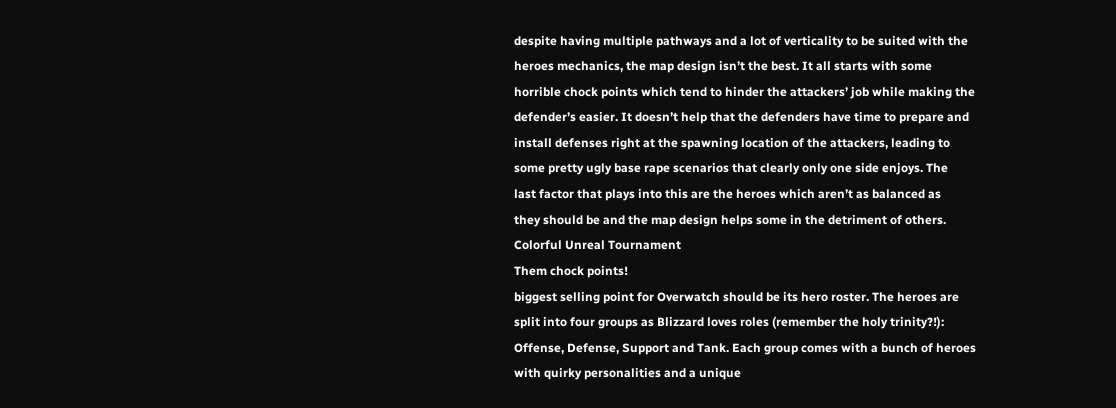despite having multiple pathways and a lot of verticality to be suited with the
heroes mechanics, the map design isn’t the best. It all starts with some
horrible chock points which tend to hinder the attackers’ job while making the
defender’s easier. It doesn’t help that the defenders have time to prepare and
install defenses right at the spawning location of the attackers, leading to
some pretty ugly base rape scenarios that clearly only one side enjoys. The
last factor that plays into this are the heroes which aren’t as balanced as
they should be and the map design helps some in the detriment of others.
Colorful Unreal Tournament
Them chock points!
biggest selling point for Overwatch should be its hero roster. The heroes are
split into four groups as Blizzard loves roles (remember the holy trinity?!):
Offense, Defense, Support and Tank. Each group comes with a bunch of heroes
with quirky personalities and a unique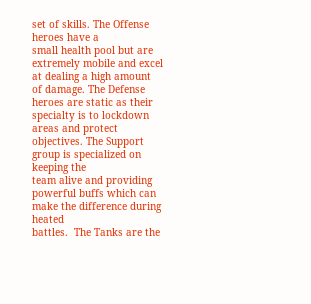set of skills. The Offense heroes have a
small health pool but are extremely mobile and excel at dealing a high amount
of damage. The Defense heroes are static as their specialty is to lockdown
areas and protect objectives. The Support group is specialized on keeping the
team alive and providing powerful buffs which can make the difference during heated
battles.  The Tanks are the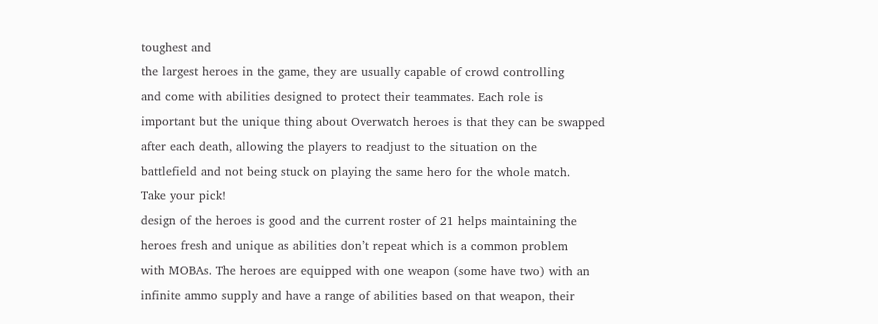toughest and
the largest heroes in the game, they are usually capable of crowd controlling
and come with abilities designed to protect their teammates. Each role is
important but the unique thing about Overwatch heroes is that they can be swapped
after each death, allowing the players to readjust to the situation on the
battlefield and not being stuck on playing the same hero for the whole match.
Take your pick!
design of the heroes is good and the current roster of 21 helps maintaining the
heroes fresh and unique as abilities don’t repeat which is a common problem
with MOBAs. The heroes are equipped with one weapon (some have two) with an
infinite ammo supply and have a range of abilities based on that weapon, their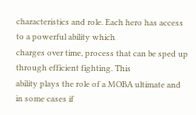characteristics and role. Each hero has access to a powerful ability which
charges over time, process that can be sped up through efficient fighting. This
ability plays the role of a MOBA ultimate and in some cases if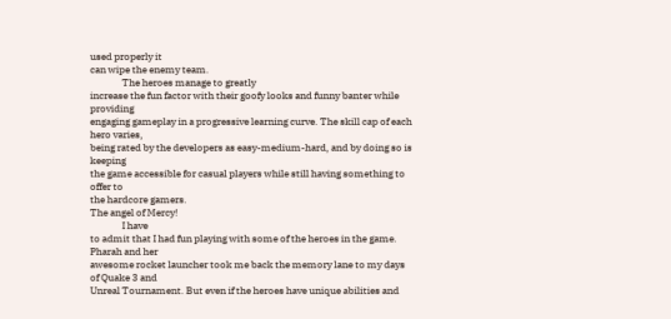used properly it
can wipe the enemy team.
                The heroes manage to greatly
increase the fun factor with their goofy looks and funny banter while providing
engaging gameplay in a progressive learning curve. The skill cap of each hero varies,
being rated by the developers as easy-medium-hard, and by doing so is keeping
the game accessible for casual players while still having something to offer to
the hardcore gamers.
The angel of Mercy!
                I have
to admit that I had fun playing with some of the heroes in the game. Pharah and her
awesome rocket launcher took me back the memory lane to my days of Quake 3 and
Unreal Tournament. But even if the heroes have unique abilities and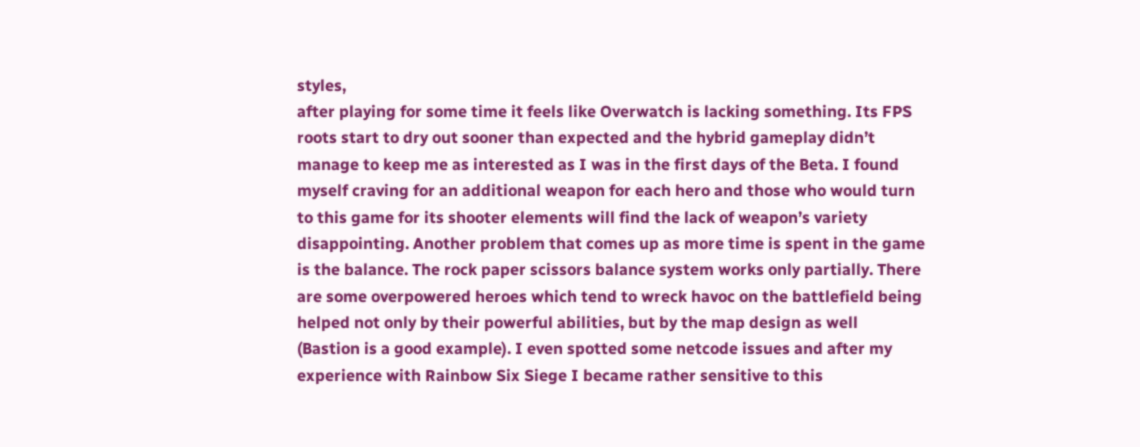styles,
after playing for some time it feels like Overwatch is lacking something. Its FPS
roots start to dry out sooner than expected and the hybrid gameplay didn’t
manage to keep me as interested as I was in the first days of the Beta. I found
myself craving for an additional weapon for each hero and those who would turn
to this game for its shooter elements will find the lack of weapon’s variety
disappointing. Another problem that comes up as more time is spent in the game
is the balance. The rock paper scissors balance system works only partially. There
are some overpowered heroes which tend to wreck havoc on the battlefield being
helped not only by their powerful abilities, but by the map design as well
(Bastion is a good example). I even spotted some netcode issues and after my
experience with Rainbow Six Siege I became rather sensitive to this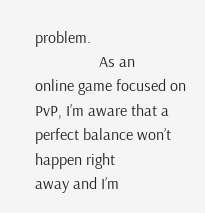problem.
                As an
online game focused on PvP, I’m aware that a perfect balance won’t happen right
away and I’m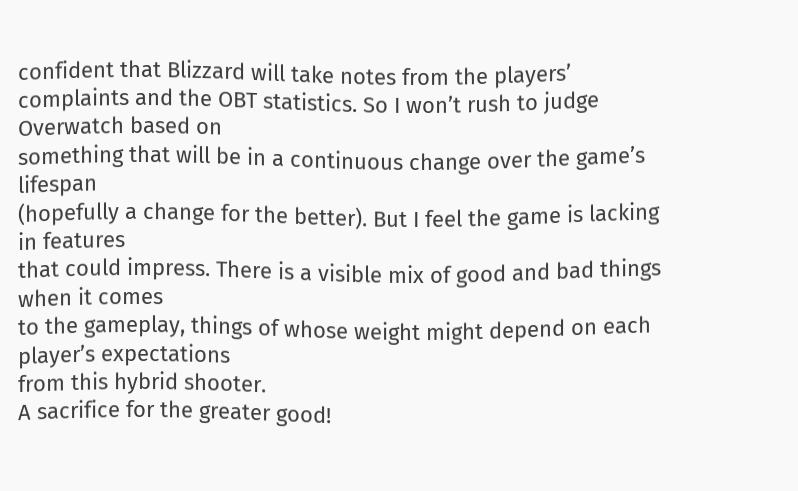confident that Blizzard will take notes from the players’
complaints and the OBT statistics. So I won’t rush to judge Overwatch based on
something that will be in a continuous change over the game’s lifespan
(hopefully a change for the better). But I feel the game is lacking in features
that could impress. There is a visible mix of good and bad things when it comes
to the gameplay, things of whose weight might depend on each player’s expectations
from this hybrid shooter.
A sacrifice for the greater good!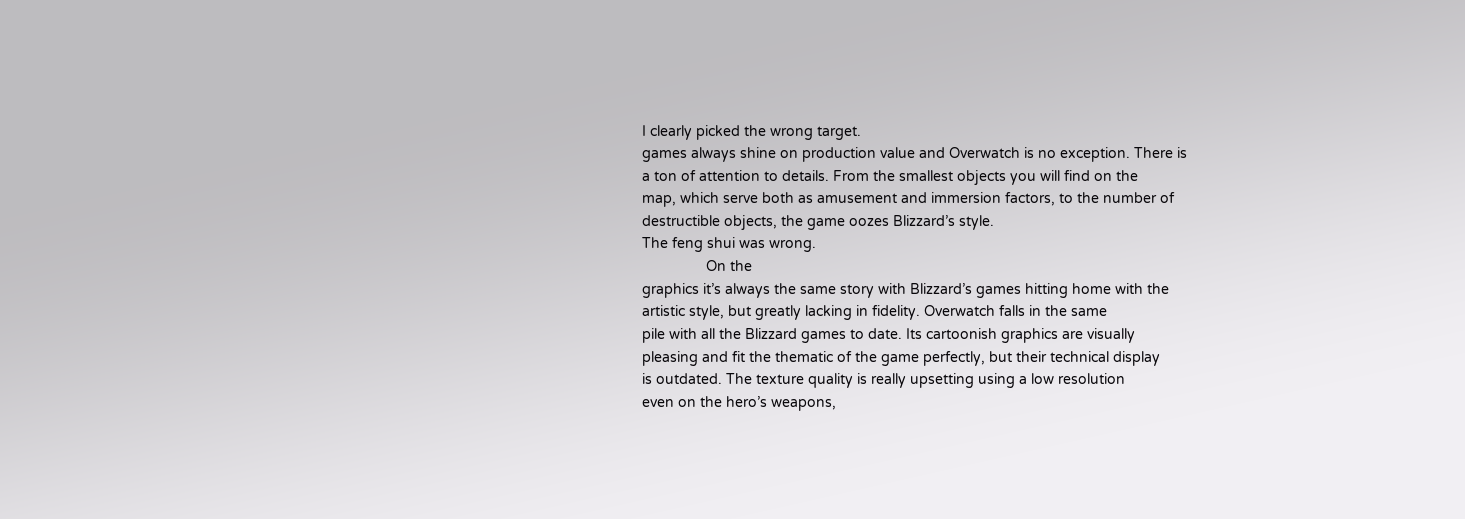I clearly picked the wrong target.
games always shine on production value and Overwatch is no exception. There is
a ton of attention to details. From the smallest objects you will find on the
map, which serve both as amusement and immersion factors, to the number of
destructible objects, the game oozes Blizzard’s style.
The feng shui was wrong.
                On the
graphics it’s always the same story with Blizzard’s games hitting home with the
artistic style, but greatly lacking in fidelity. Overwatch falls in the same
pile with all the Blizzard games to date. Its cartoonish graphics are visually
pleasing and fit the thematic of the game perfectly, but their technical display
is outdated. The texture quality is really upsetting using a low resolution
even on the hero’s weapons,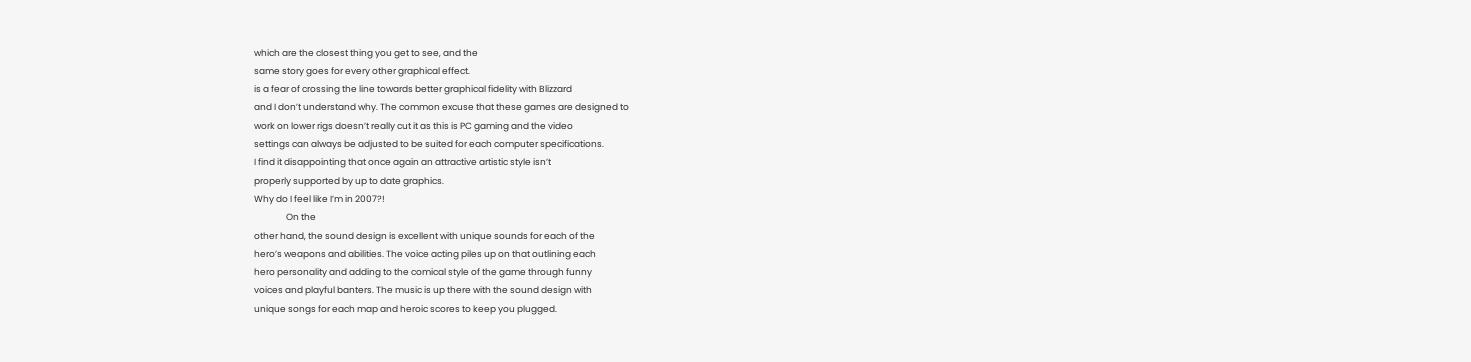which are the closest thing you get to see, and the
same story goes for every other graphical effect.
is a fear of crossing the line towards better graphical fidelity with Blizzard
and I don’t understand why. The common excuse that these games are designed to
work on lower rigs doesn’t really cut it as this is PC gaming and the video
settings can always be adjusted to be suited for each computer specifications.
I find it disappointing that once again an attractive artistic style isn’t
properly supported by up to date graphics.
Why do I feel like I’m in 2007?!
                On the
other hand, the sound design is excellent with unique sounds for each of the
hero’s weapons and abilities. The voice acting piles up on that outlining each
hero personality and adding to the comical style of the game through funny
voices and playful banters. The music is up there with the sound design with
unique songs for each map and heroic scores to keep you plugged.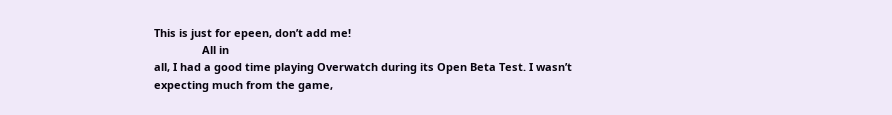This is just for epeen, don’t add me!
                All in
all, I had a good time playing Overwatch during its Open Beta Test. I wasn’t
expecting much from the game,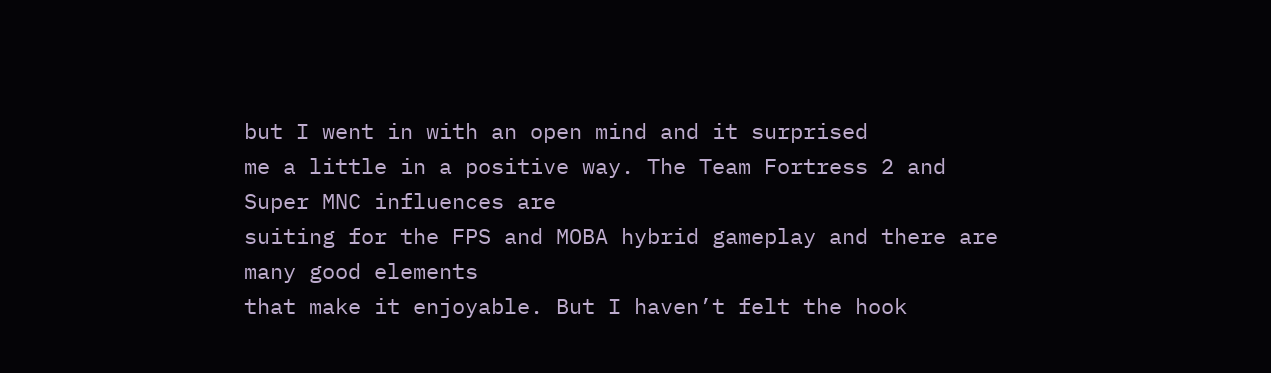but I went in with an open mind and it surprised
me a little in a positive way. The Team Fortress 2 and Super MNC influences are
suiting for the FPS and MOBA hybrid gameplay and there are many good elements
that make it enjoyable. But I haven’t felt the hook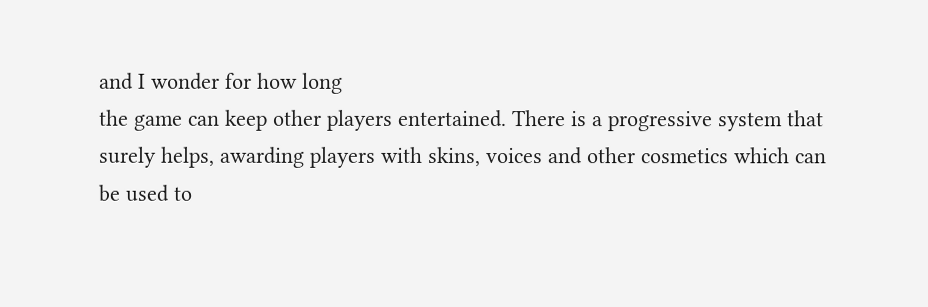and I wonder for how long
the game can keep other players entertained. There is a progressive system that
surely helps, awarding players with skins, voices and other cosmetics which can
be used to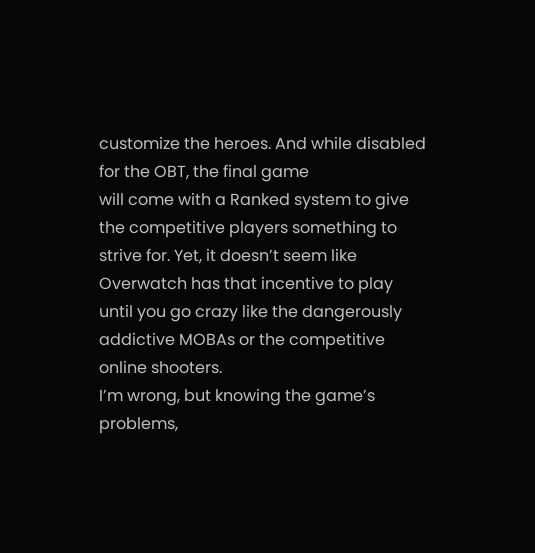customize the heroes. And while disabled for the OBT, the final game
will come with a Ranked system to give the competitive players something to
strive for. Yet, it doesn’t seem like Overwatch has that incentive to play
until you go crazy like the dangerously addictive MOBAs or the competitive
online shooters.
I’m wrong, but knowing the game’s problems,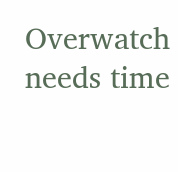Overwatch needs time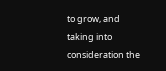to grow, and
taking into consideration the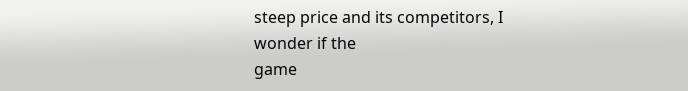steep price and its competitors, I wonder if the
game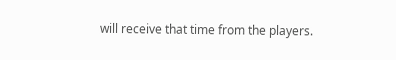will receive that time from the players.